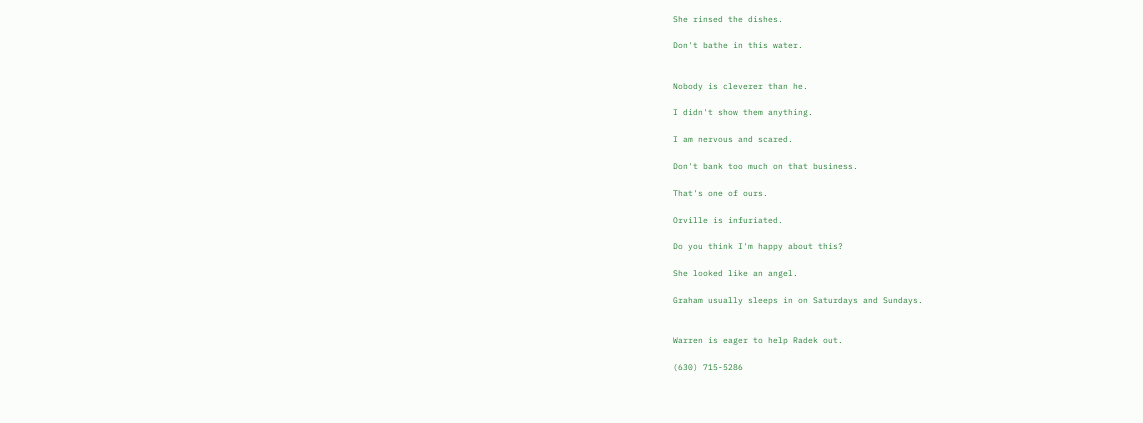She rinsed the dishes.

Don't bathe in this water.


Nobody is cleverer than he.

I didn't show them anything.

I am nervous and scared.

Don't bank too much on that business.

That's one of ours.

Orville is infuriated.

Do you think I'm happy about this?

She looked like an angel.

Graham usually sleeps in on Saturdays and Sundays.


Warren is eager to help Radek out.

(630) 715-5286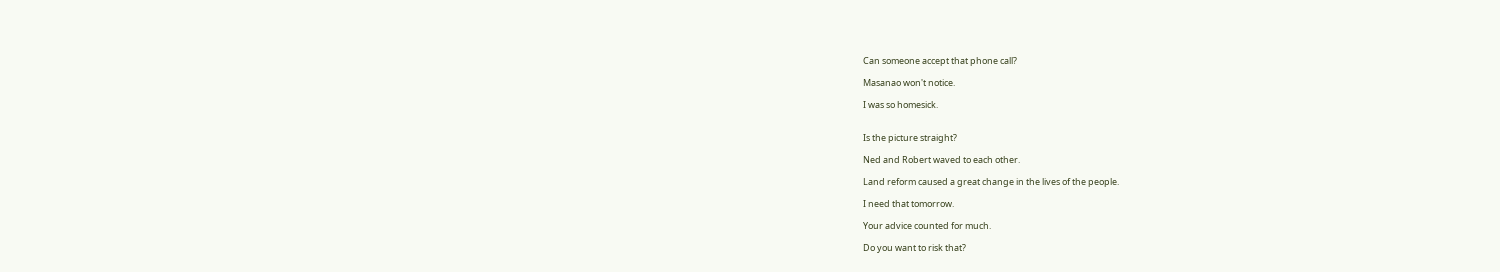Can someone accept that phone call?

Masanao won't notice.

I was so homesick.


Is the picture straight?

Ned and Robert waved to each other.

Land reform caused a great change in the lives of the people.

I need that tomorrow.

Your advice counted for much.

Do you want to risk that?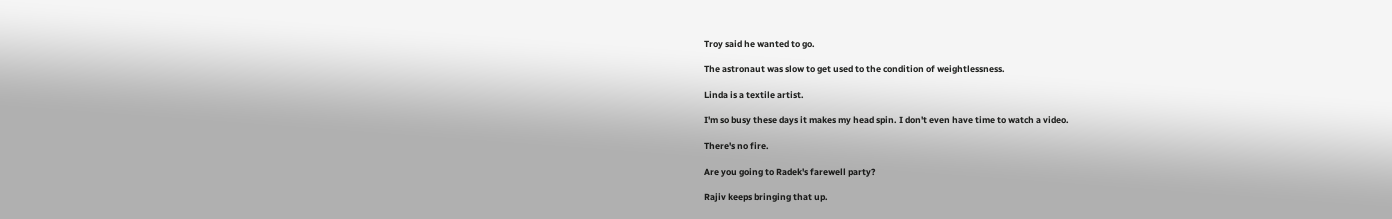Troy said he wanted to go.

The astronaut was slow to get used to the condition of weightlessness.

Linda is a textile artist.

I'm so busy these days it makes my head spin. I don't even have time to watch a video.

There's no fire.

Are you going to Radek's farewell party?

Rajiv keeps bringing that up.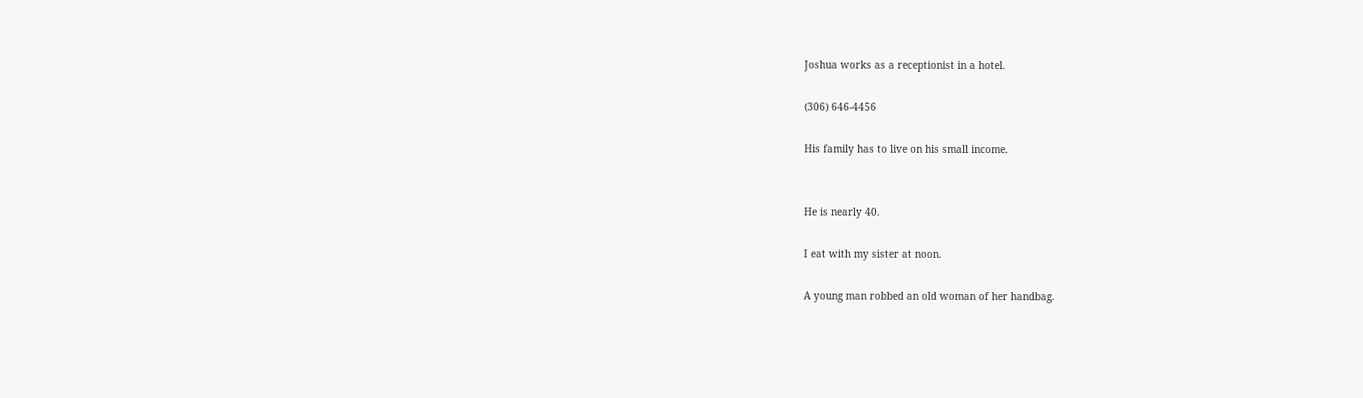Joshua works as a receptionist in a hotel.

(306) 646-4456

His family has to live on his small income.


He is nearly 40.

I eat with my sister at noon.

A young man robbed an old woman of her handbag.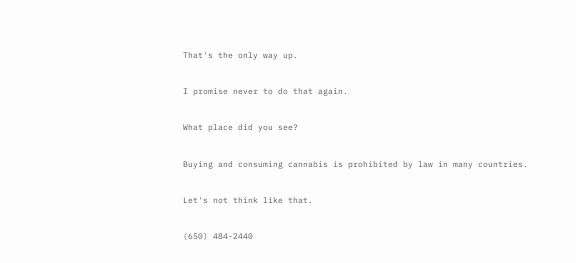That's the only way up.

I promise never to do that again.

What place did you see?

Buying and consuming cannabis is prohibited by law in many countries.

Let's not think like that.

(650) 484-2440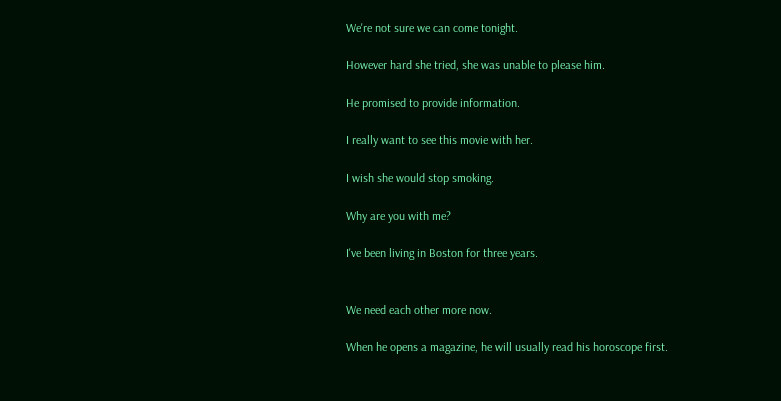We're not sure we can come tonight.

However hard she tried, she was unable to please him.

He promised to provide information.

I really want to see this movie with her.

I wish she would stop smoking.

Why are you with me?

I've been living in Boston for three years.


We need each other more now.

When he opens a magazine, he will usually read his horoscope first.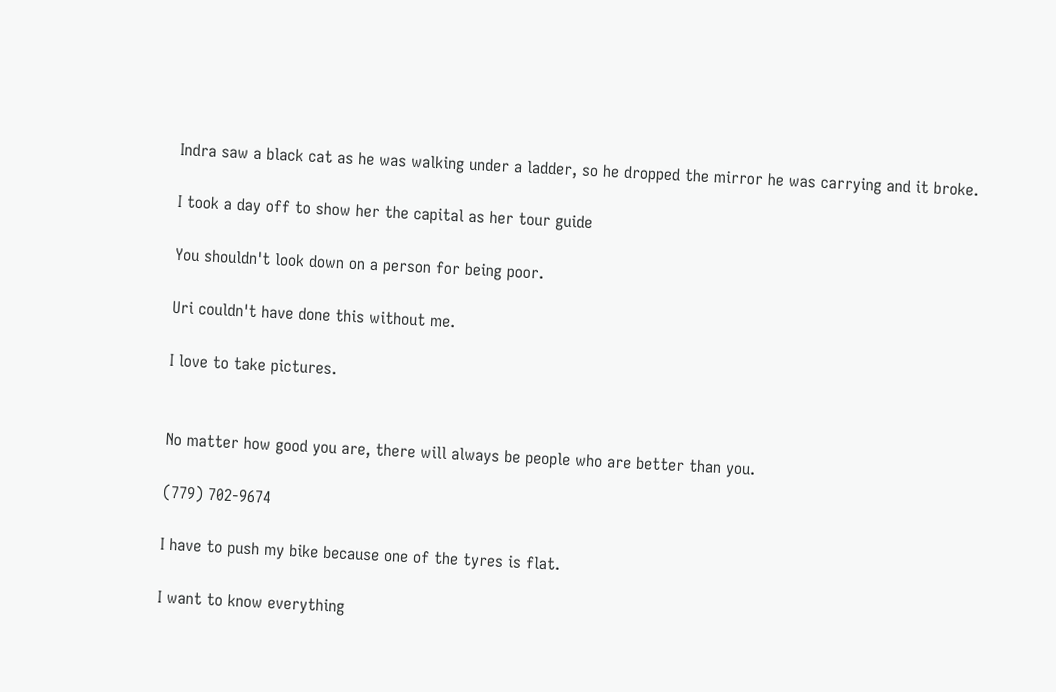Indra saw a black cat as he was walking under a ladder, so he dropped the mirror he was carrying and it broke.

I took a day off to show her the capital as her tour guide

You shouldn't look down on a person for being poor.

Uri couldn't have done this without me.

I love to take pictures.


No matter how good you are, there will always be people who are better than you.

(779) 702-9674

I have to push my bike because one of the tyres is flat.

I want to know everything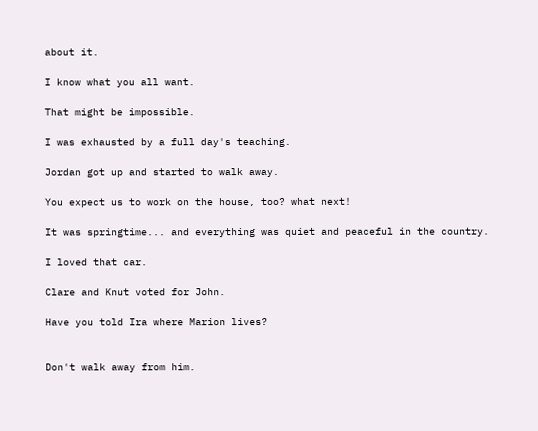about it.

I know what you all want.

That might be impossible.

I was exhausted by a full day's teaching.

Jordan got up and started to walk away.

You expect us to work on the house, too? what next!

It was springtime... and everything was quiet and peaceful in the country.

I loved that car.

Clare and Knut voted for John.

Have you told Ira where Marion lives?


Don't walk away from him.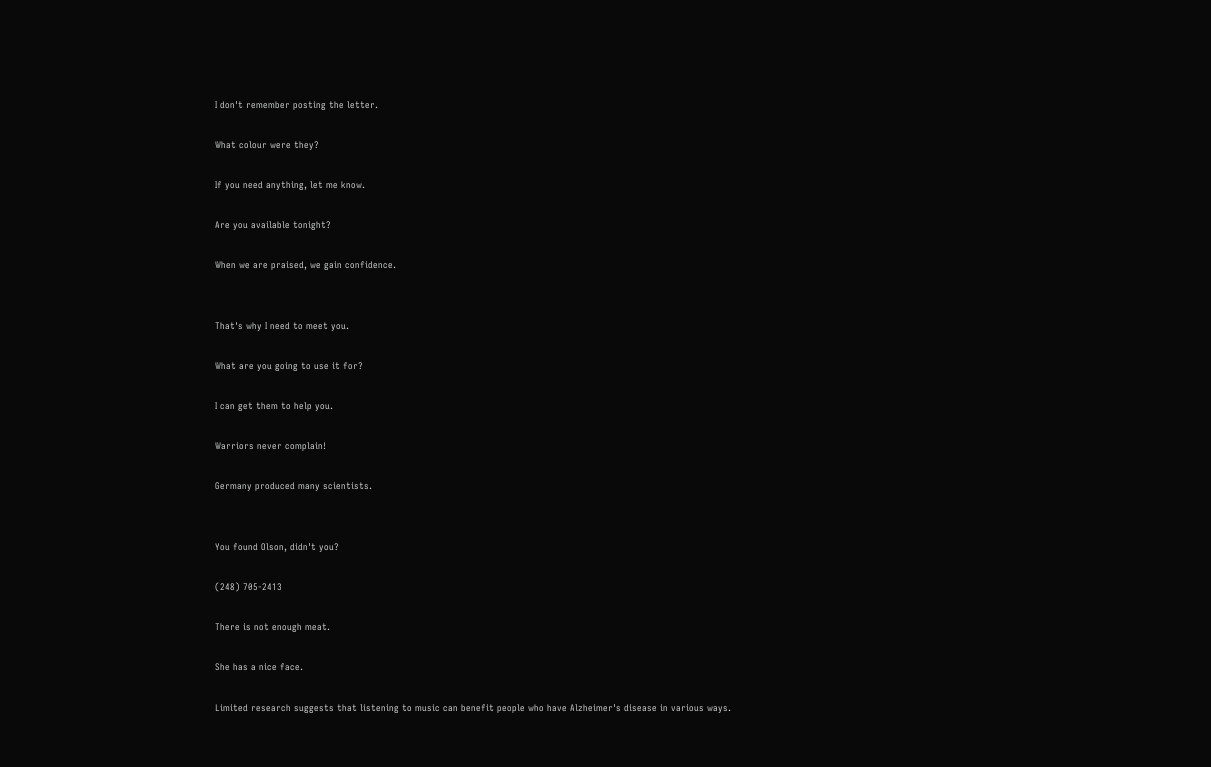I don't remember posting the letter.

What colour were they?

If you need anything, let me know.

Are you available tonight?

When we are praised, we gain confidence.


That's why I need to meet you.

What are you going to use it for?

I can get them to help you.

Warriors never complain!

Germany produced many scientists.


You found Olson, didn't you?

(248) 705-2413

There is not enough meat.

She has a nice face.

Limited research suggests that listening to music can benefit people who have Alzheimer's disease in various ways.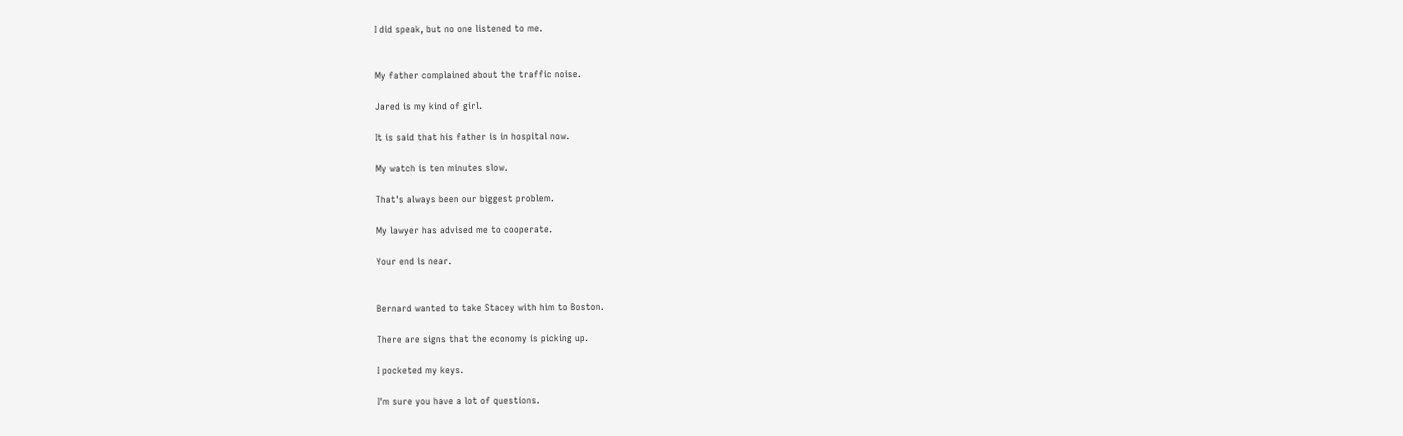I did speak, but no one listened to me.


My father complained about the traffic noise.

Jared is my kind of girl.

It is said that his father is in hospital now.

My watch is ten minutes slow.

That's always been our biggest problem.

My lawyer has advised me to cooperate.

Your end is near.


Bernard wanted to take Stacey with him to Boston.

There are signs that the economy is picking up.

I pocketed my keys.

I'm sure you have a lot of questions.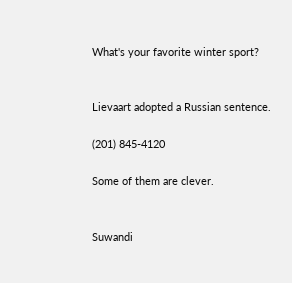What's your favorite winter sport?


Lievaart adopted a Russian sentence.

(201) 845-4120

Some of them are clever.


Suwandi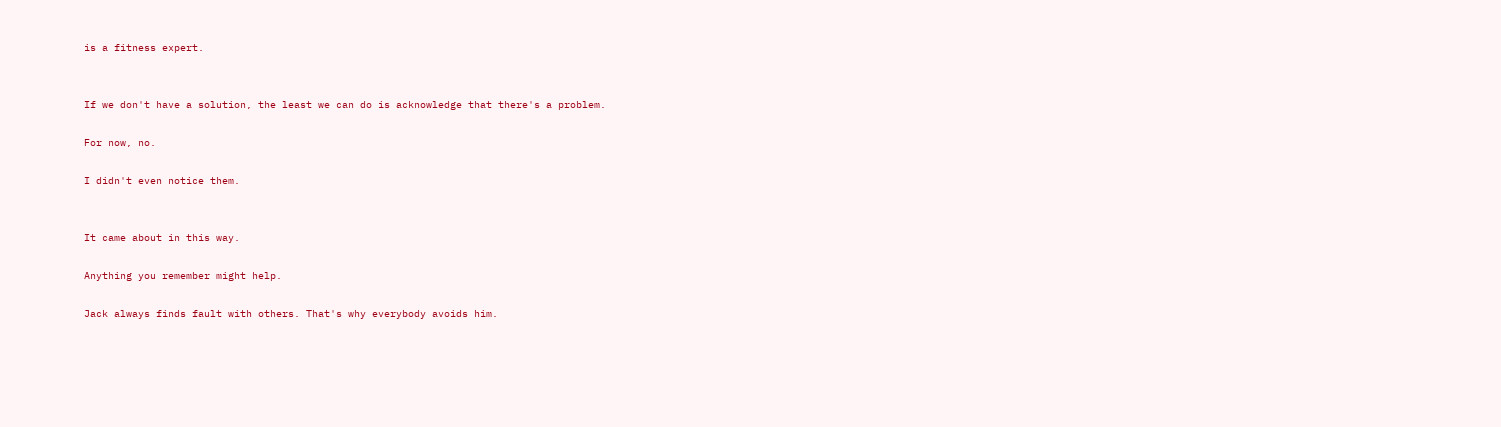is a fitness expert.


If we don't have a solution, the least we can do is acknowledge that there's a problem.

For now, no.

I didn't even notice them.


It came about in this way.

Anything you remember might help.

Jack always finds fault with others. That's why everybody avoids him.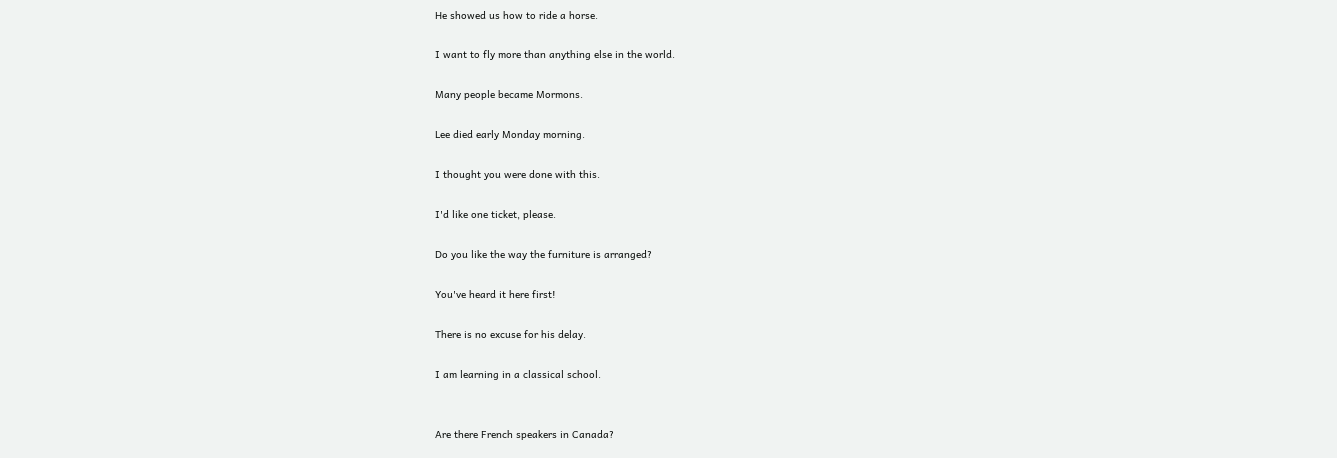He showed us how to ride a horse.

I want to fly more than anything else in the world.

Many people became Mormons.

Lee died early Monday morning.

I thought you were done with this.

I'd like one ticket, please.

Do you like the way the furniture is arranged?

You've heard it here first!

There is no excuse for his delay.

I am learning in a classical school.


Are there French speakers in Canada?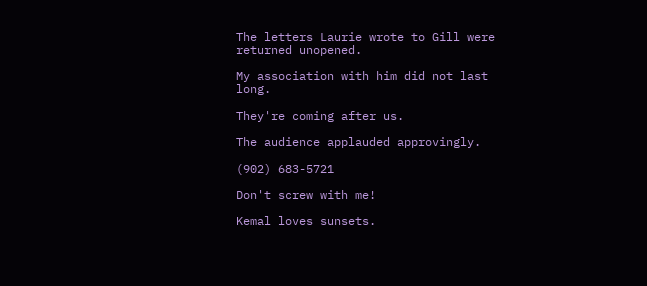The letters Laurie wrote to Gill were returned unopened.

My association with him did not last long.

They're coming after us.

The audience applauded approvingly.

(902) 683-5721

Don't screw with me!

Kemal loves sunsets.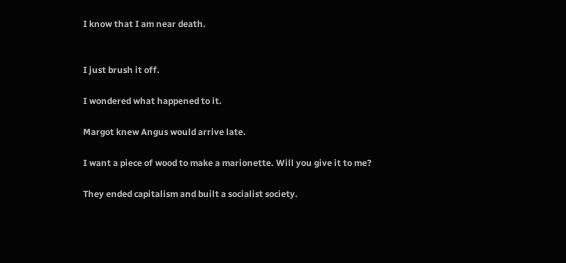I know that I am near death.


I just brush it off.

I wondered what happened to it.

Margot knew Angus would arrive late.

I want a piece of wood to make a marionette. Will you give it to me?

They ended capitalism and built a socialist society.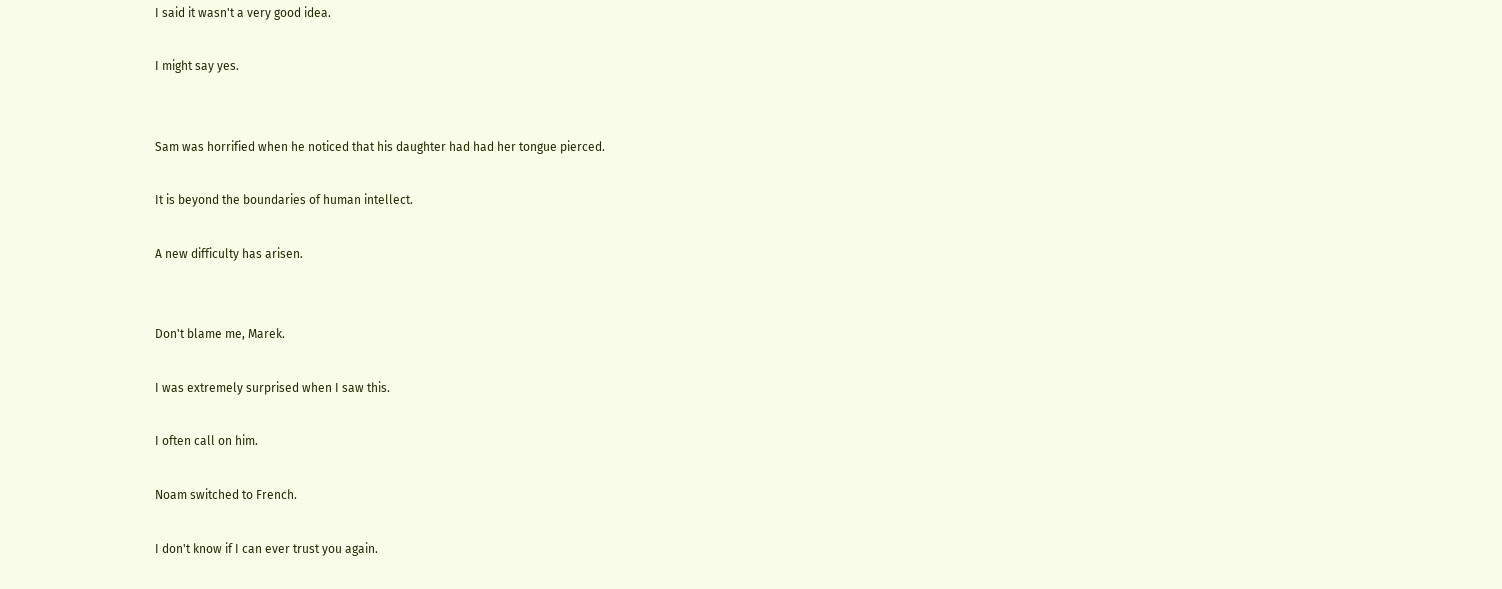I said it wasn't a very good idea.

I might say yes.


Sam was horrified when he noticed that his daughter had had her tongue pierced.

It is beyond the boundaries of human intellect.

A new difficulty has arisen.


Don't blame me, Marek.

I was extremely surprised when I saw this.

I often call on him.

Noam switched to French.

I don't know if I can ever trust you again.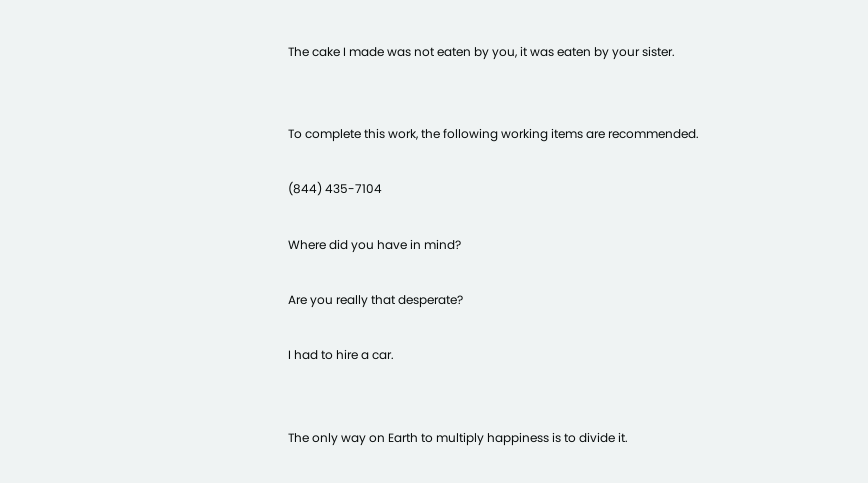The cake I made was not eaten by you, it was eaten by your sister.


To complete this work, the following working items are recommended.

(844) 435-7104

Where did you have in mind?

Are you really that desperate?

I had to hire a car.


The only way on Earth to multiply happiness is to divide it.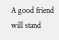A good friend will stand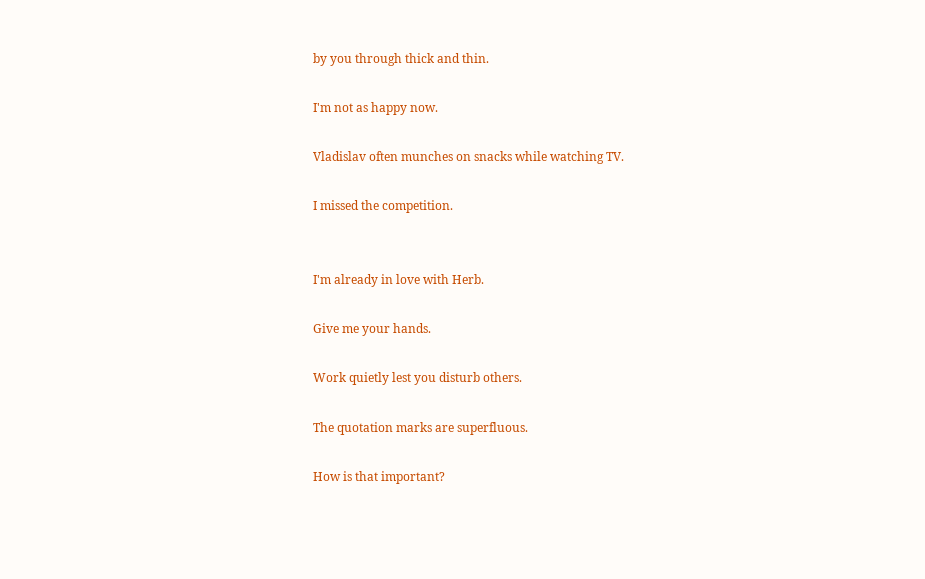by you through thick and thin.

I'm not as happy now.

Vladislav often munches on snacks while watching TV.

I missed the competition.


I'm already in love with Herb.

Give me your hands.

Work quietly lest you disturb others.

The quotation marks are superfluous.

How is that important?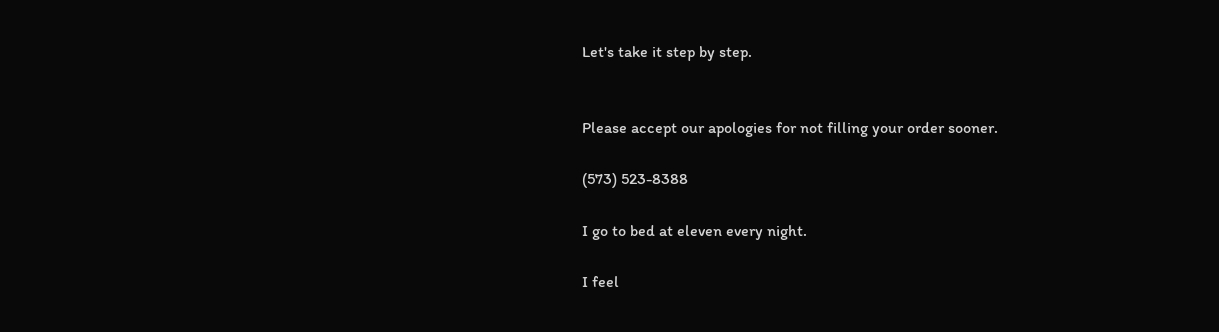Let's take it step by step.


Please accept our apologies for not filling your order sooner.

(573) 523-8388

I go to bed at eleven every night.

I feel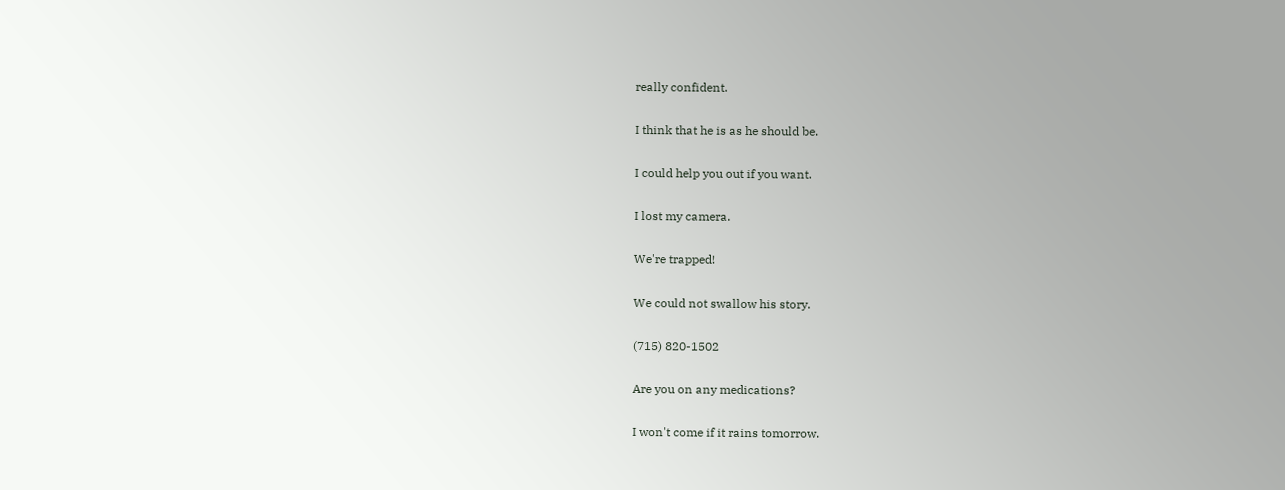really confident.

I think that he is as he should be.

I could help you out if you want.

I lost my camera.

We're trapped!

We could not swallow his story.

(715) 820-1502

Are you on any medications?

I won't come if it rains tomorrow.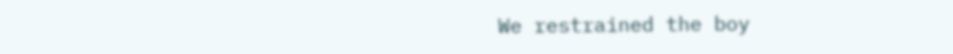We restrained the boy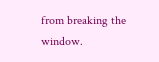from breaking the window.